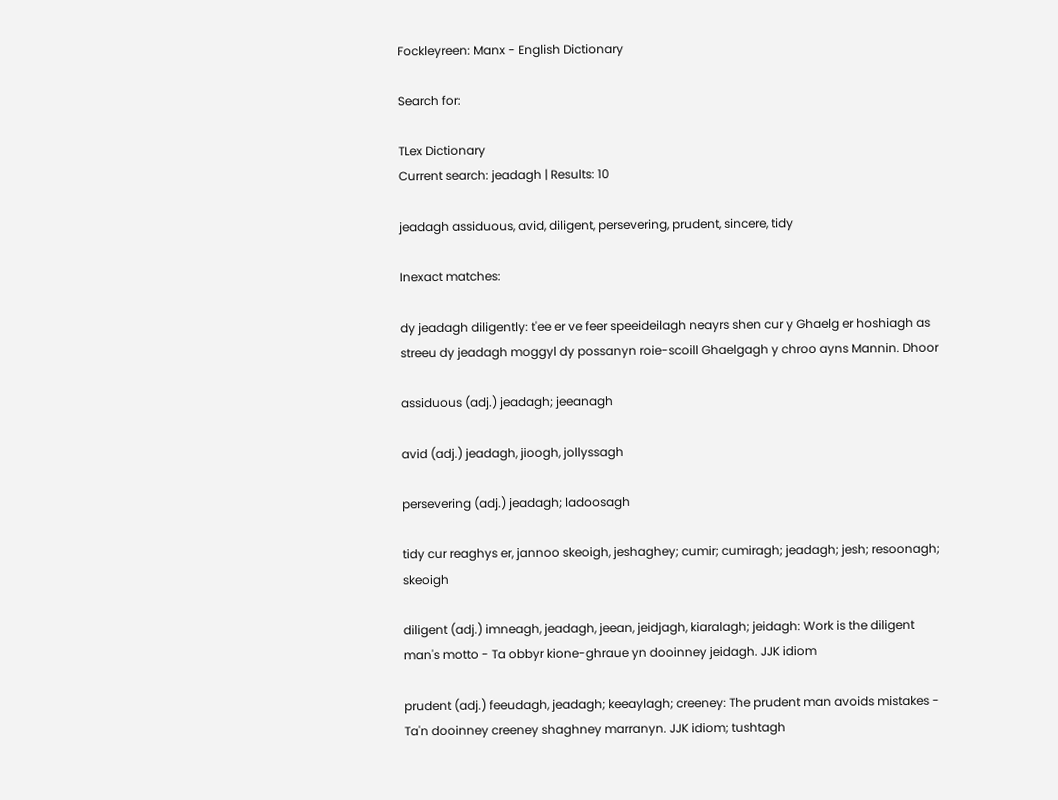Fockleyreen: Manx - English Dictionary

Search for:

TLex Dictionary
Current search: jeadagh | Results: 10

jeadagh assiduous, avid, diligent, persevering, prudent, sincere, tidy

Inexact matches:

dy jeadagh diligently: t'ee er ve feer speeideilagh neayrs shen cur y Ghaelg er hoshiagh as streeu dy jeadagh moggyl dy possanyn roie-scoill Ghaelgagh y chroo ayns Mannin. Dhoor

assiduous (adj.) jeadagh; jeeanagh

avid (adj.) jeadagh, jioogh, jollyssagh

persevering (adj.) jeadagh; ladoosagh

tidy cur reaghys er, jannoo skeoigh, jeshaghey; cumir; cumiragh; jeadagh; jesh; resoonagh; skeoigh

diligent (adj.) imneagh, jeadagh, jeean, jeidjagh, kiaralagh; jeidagh: Work is the diligent man's motto - Ta obbyr kione-ghraue yn dooinney jeidagh. JJK idiom

prudent (adj.) feeudagh, jeadagh; keeaylagh; creeney: The prudent man avoids mistakes - Ta'n dooinney creeney shaghney marranyn. JJK idiom; tushtagh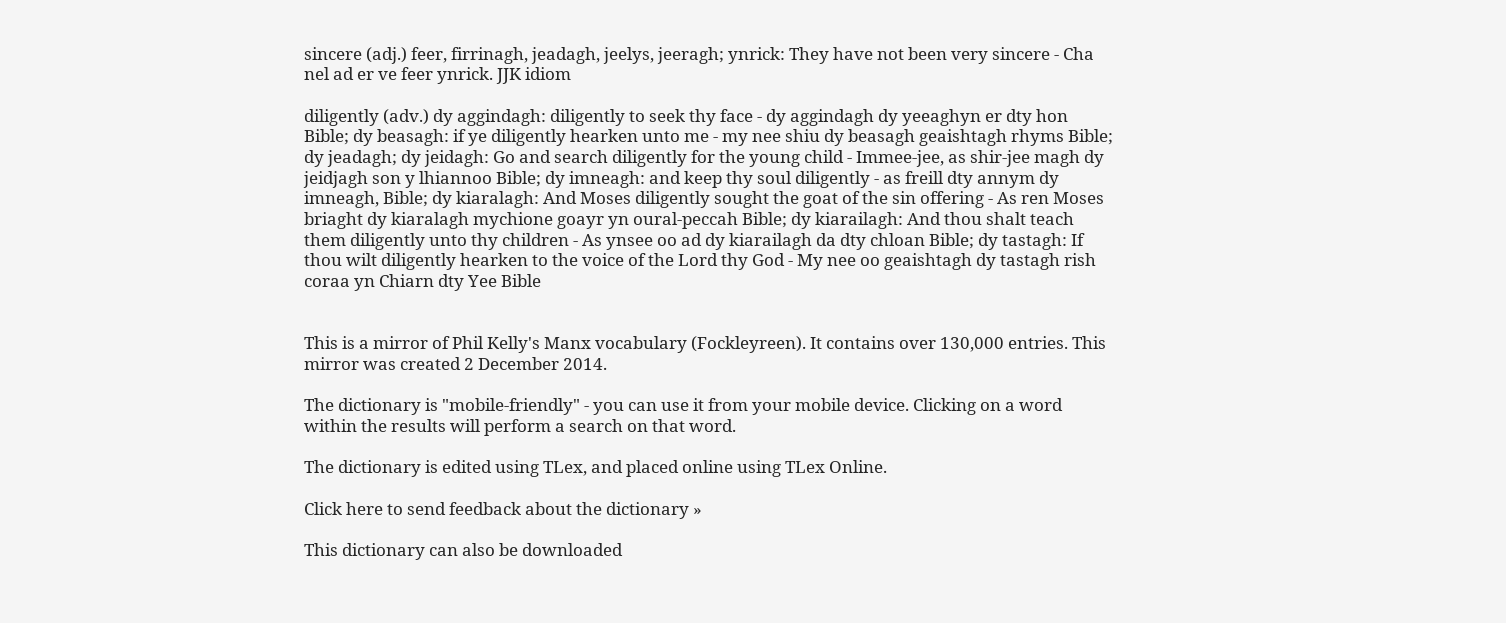sincere (adj.) feer, firrinagh, jeadagh, jeelys, jeeragh; ynrick: They have not been very sincere - Cha nel ad er ve feer ynrick. JJK idiom

diligently (adv.) dy aggindagh: diligently to seek thy face - dy aggindagh dy yeeaghyn er dty hon Bible; dy beasagh: if ye diligently hearken unto me - my nee shiu dy beasagh geaishtagh rhyms Bible; dy jeadagh; dy jeidagh: Go and search diligently for the young child - Immee-jee, as shir-jee magh dy jeidjagh son y lhiannoo Bible; dy imneagh: and keep thy soul diligently - as freill dty annym dy imneagh, Bible; dy kiaralagh: And Moses diligently sought the goat of the sin offering - As ren Moses briaght dy kiaralagh mychione goayr yn oural-peccah Bible; dy kiarailagh: And thou shalt teach them diligently unto thy children - As ynsee oo ad dy kiarailagh da dty chloan Bible; dy tastagh: If thou wilt diligently hearken to the voice of the Lord thy God - My nee oo geaishtagh dy tastagh rish coraa yn Chiarn dty Yee Bible


This is a mirror of Phil Kelly's Manx vocabulary (Fockleyreen). It contains over 130,000 entries. This mirror was created 2 December 2014.

The dictionary is "mobile-friendly" - you can use it from your mobile device. Clicking on a word within the results will perform a search on that word.

The dictionary is edited using TLex, and placed online using TLex Online.

Click here to send feedback about the dictionary »

This dictionary can also be downloaded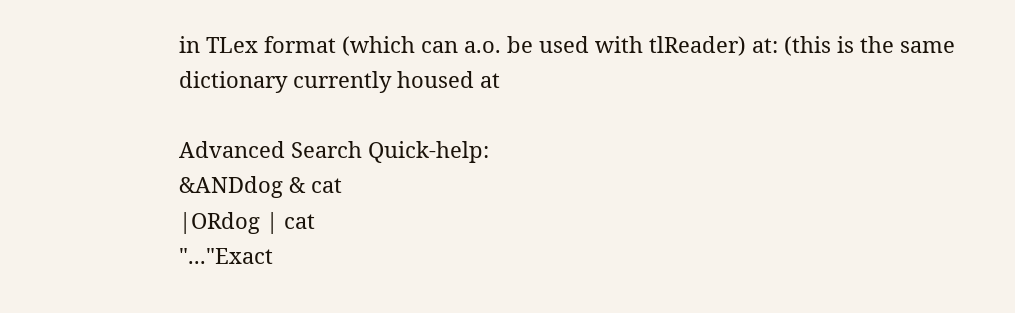in TLex format (which can a.o. be used with tlReader) at: (this is the same dictionary currently housed at

Advanced Search Quick-help:
&ANDdog & cat
|ORdog | cat
"..."Exact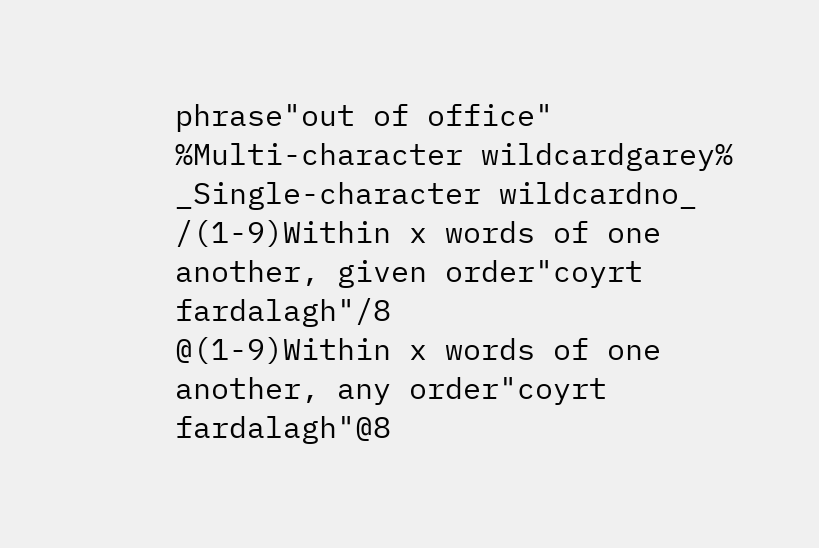phrase"out of office"
%Multi-character wildcardgarey%
_Single-character wildcardno_
/(1-9)Within x words of one another, given order"coyrt fardalagh"/8
@(1-9)Within x words of one another, any order"coyrt fardalagh"@8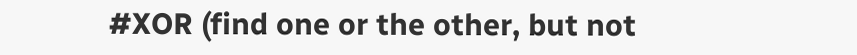#XOR (find one or the other, but not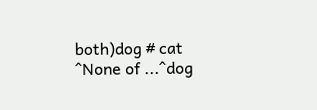both)dog # cat
^None of ...^dog